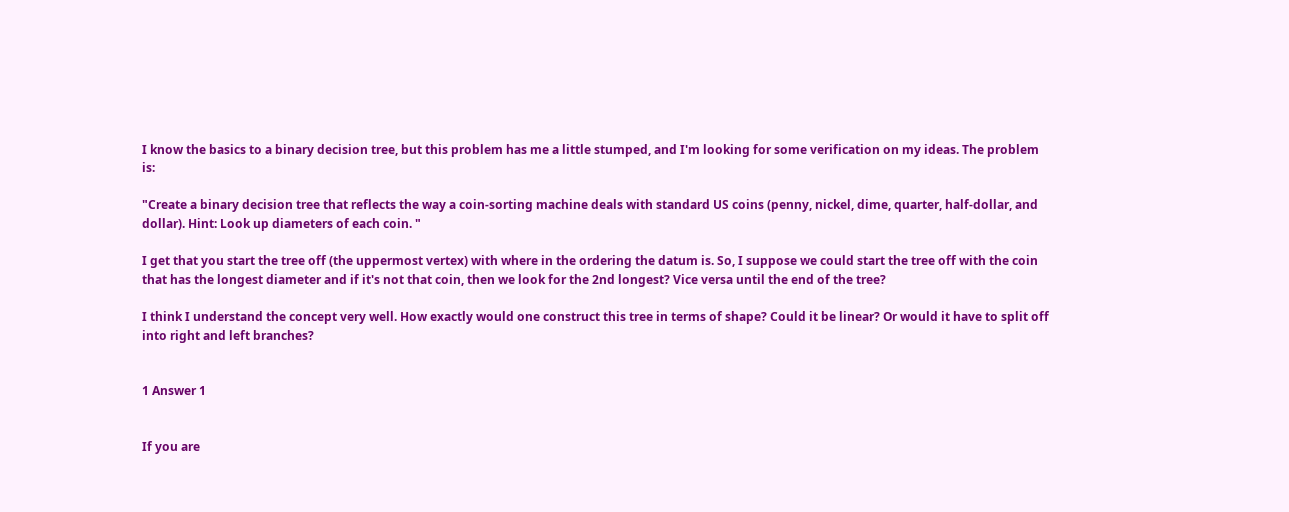I know the basics to a binary decision tree, but this problem has me a little stumped, and I'm looking for some verification on my ideas. The problem is:

"Create a binary decision tree that reflects the way a coin-sorting machine deals with standard US coins (penny, nickel, dime, quarter, half-dollar, and dollar). Hint: Look up diameters of each coin. "

I get that you start the tree off (the uppermost vertex) with where in the ordering the datum is. So, I suppose we could start the tree off with the coin that has the longest diameter and if it's not that coin, then we look for the 2nd longest? Vice versa until the end of the tree?

I think I understand the concept very well. How exactly would one construct this tree in terms of shape? Could it be linear? Or would it have to split off into right and left branches?


1 Answer 1


If you are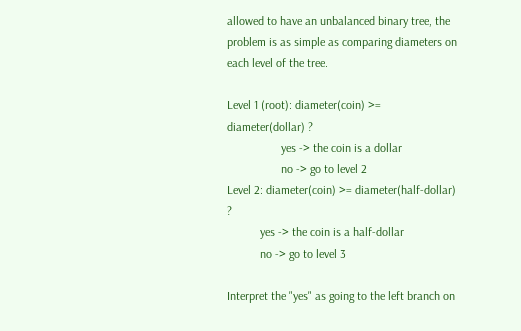allowed to have an unbalanced binary tree, the problem is as simple as comparing diameters on each level of the tree.

Level 1 (root): diameter(coin) >= diameter(dollar) ?
                  yes -> the coin is a dollar
                  no -> go to level 2
Level 2: diameter(coin) >= diameter(half-dollar) ?
           yes -> the coin is a half-dollar
           no -> go to level 3

Interpret the "yes" as going to the left branch on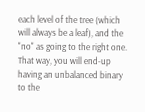each level of the tree (which will always be a leaf), and the "no" as going to the right one. That way, you will end-up having an unbalanced binary to the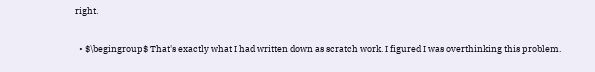right.

  • $\begingroup$ That's exactly what I had written down as scratch work. I figured I was overthinking this problem.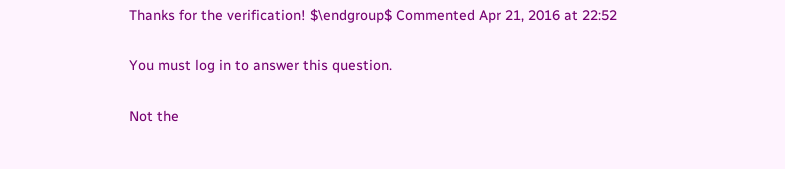Thanks for the verification! $\endgroup$ Commented Apr 21, 2016 at 22:52

You must log in to answer this question.

Not the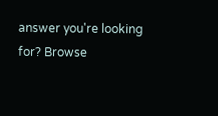answer you're looking for? Browse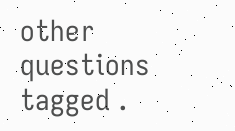other questions tagged .